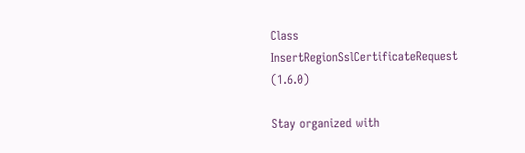Class InsertRegionSslCertificateRequest (1.6.0)

Stay organized with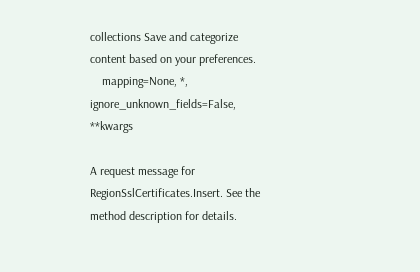collections Save and categorize content based on your preferences.
    mapping=None, *, ignore_unknown_fields=False, **kwargs

A request message for RegionSslCertificates.Insert. See the method description for details.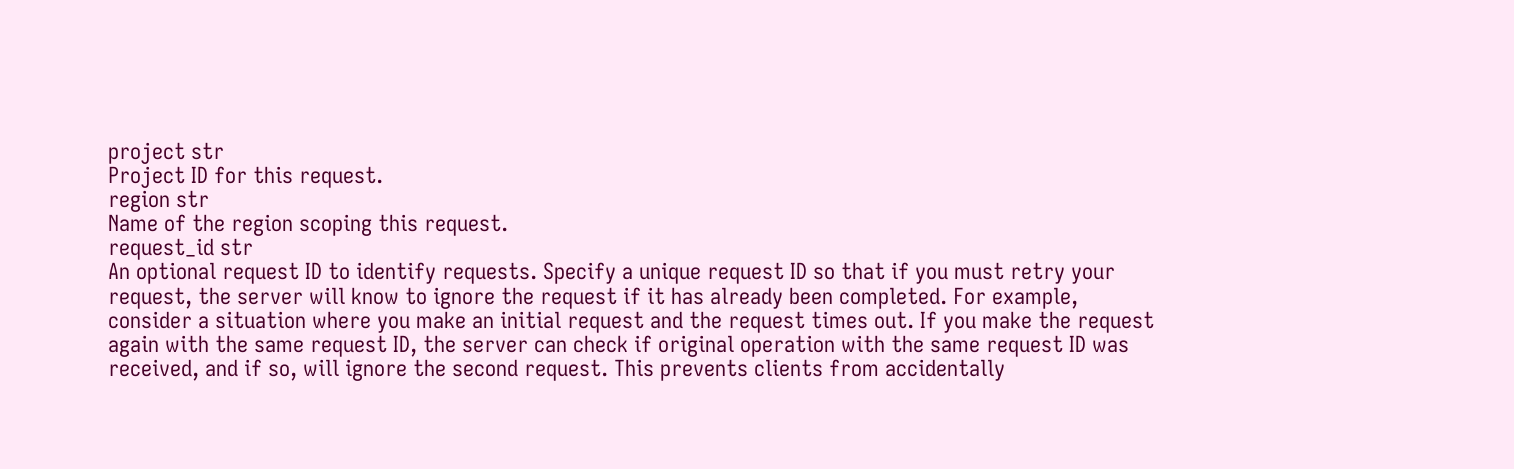project str
Project ID for this request.
region str
Name of the region scoping this request.
request_id str
An optional request ID to identify requests. Specify a unique request ID so that if you must retry your request, the server will know to ignore the request if it has already been completed. For example, consider a situation where you make an initial request and the request times out. If you make the request again with the same request ID, the server can check if original operation with the same request ID was received, and if so, will ignore the second request. This prevents clients from accidentally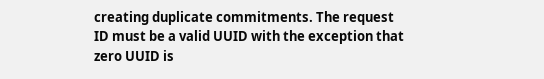creating duplicate commitments. The request ID must be a valid UUID with the exception that zero UUID is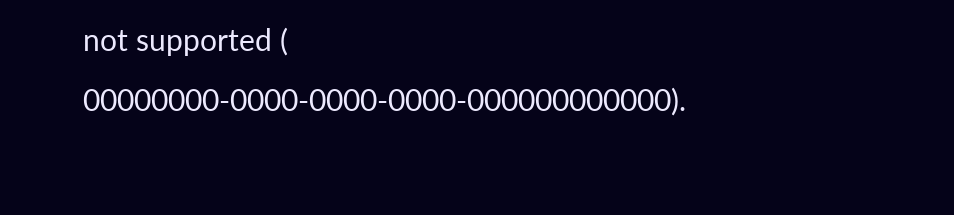not supported ( 00000000-0000-0000-0000-000000000000).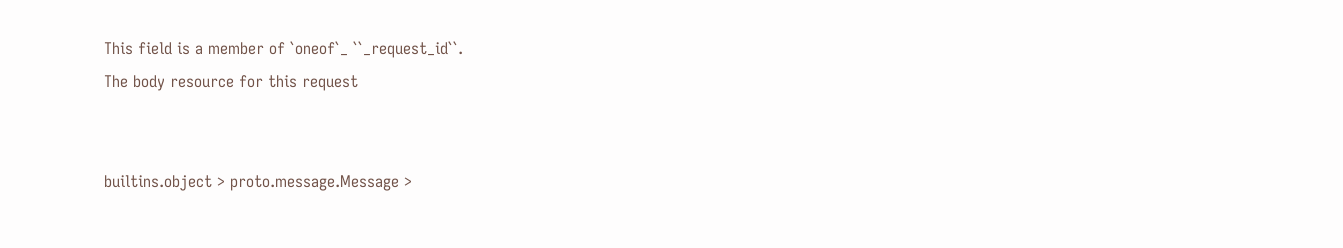This field is a member of `oneof`_ ``_request_id``.
The body resource for this request


builtins.object > proto.message.Message >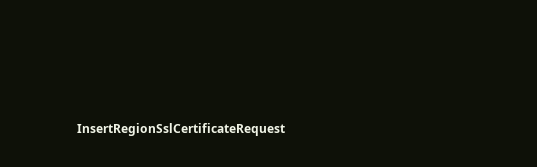InsertRegionSslCertificateRequest